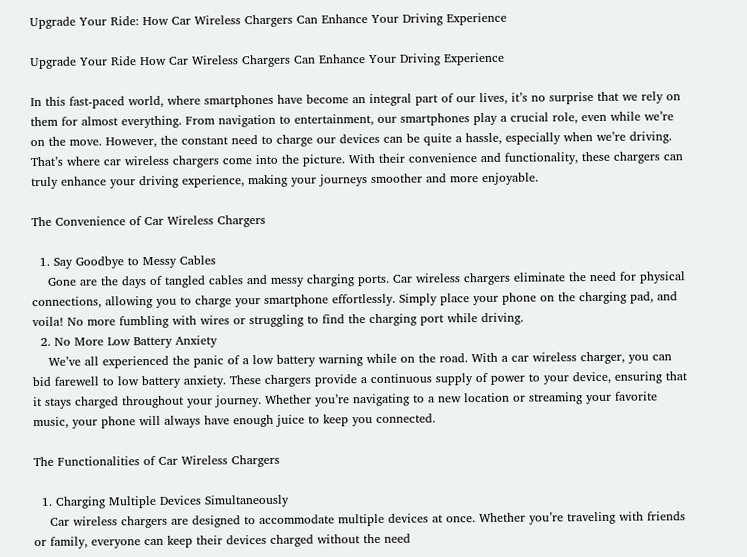Upgrade Your Ride: How Car Wireless Chargers Can Enhance Your Driving Experience

Upgrade Your Ride How Car Wireless Chargers Can Enhance Your Driving Experience

In this fast-paced world, where smartphones have become an integral part of our lives, it’s no surprise that we rely on them for almost everything. From navigation to entertainment, our smartphones play a crucial role, even while we’re on the move. However, the constant need to charge our devices can be quite a hassle, especially when we’re driving. That’s where car wireless chargers come into the picture. With their convenience and functionality, these chargers can truly enhance your driving experience, making your journeys smoother and more enjoyable.

The Convenience of Car Wireless Chargers

  1. Say Goodbye to Messy Cables
    Gone are the days of tangled cables and messy charging ports. Car wireless chargers eliminate the need for physical connections, allowing you to charge your smartphone effortlessly. Simply place your phone on the charging pad, and voila! No more fumbling with wires or struggling to find the charging port while driving.
  2. No More Low Battery Anxiety
    We’ve all experienced the panic of a low battery warning while on the road. With a car wireless charger, you can bid farewell to low battery anxiety. These chargers provide a continuous supply of power to your device, ensuring that it stays charged throughout your journey. Whether you’re navigating to a new location or streaming your favorite music, your phone will always have enough juice to keep you connected.

The Functionalities of Car Wireless Chargers

  1. Charging Multiple Devices Simultaneously
    Car wireless chargers are designed to accommodate multiple devices at once. Whether you’re traveling with friends or family, everyone can keep their devices charged without the need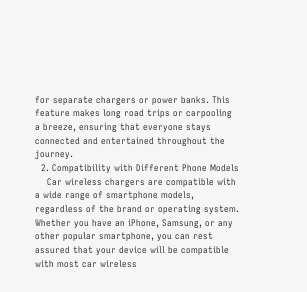for separate chargers or power banks. This feature makes long road trips or carpooling a breeze, ensuring that everyone stays connected and entertained throughout the journey.
  2. Compatibility with Different Phone Models
    Car wireless chargers are compatible with a wide range of smartphone models, regardless of the brand or operating system. Whether you have an iPhone, Samsung, or any other popular smartphone, you can rest assured that your device will be compatible with most car wireless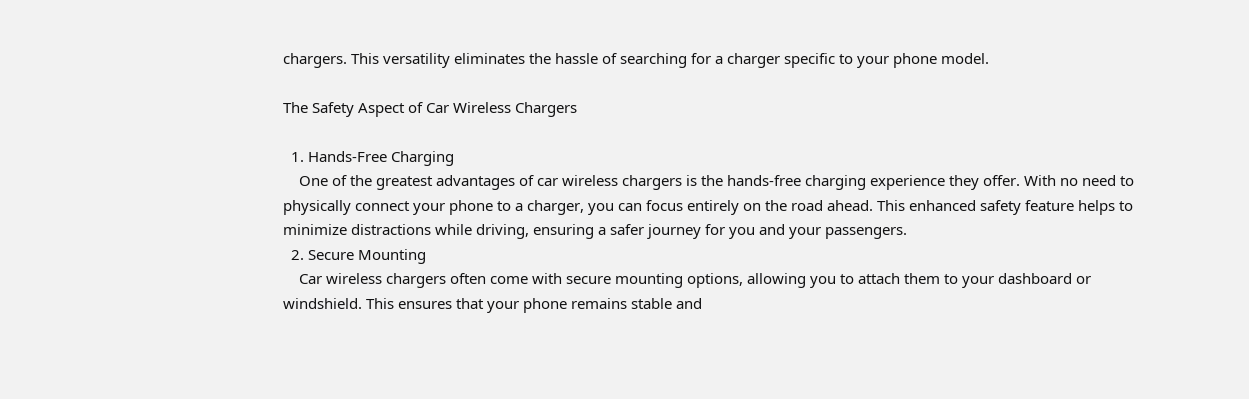chargers. This versatility eliminates the hassle of searching for a charger specific to your phone model.

The Safety Aspect of Car Wireless Chargers

  1. Hands-Free Charging
    One of the greatest advantages of car wireless chargers is the hands-free charging experience they offer. With no need to physically connect your phone to a charger, you can focus entirely on the road ahead. This enhanced safety feature helps to minimize distractions while driving, ensuring a safer journey for you and your passengers.
  2. Secure Mounting
    Car wireless chargers often come with secure mounting options, allowing you to attach them to your dashboard or windshield. This ensures that your phone remains stable and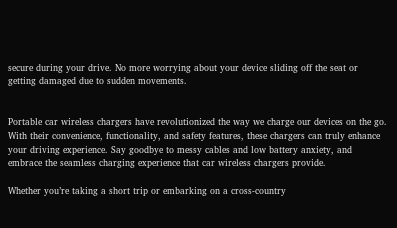secure during your drive. No more worrying about your device sliding off the seat or getting damaged due to sudden movements.


Portable car wireless chargers have revolutionized the way we charge our devices on the go. With their convenience, functionality, and safety features, these chargers can truly enhance your driving experience. Say goodbye to messy cables and low battery anxiety, and embrace the seamless charging experience that car wireless chargers provide.

Whether you’re taking a short trip or embarking on a cross-country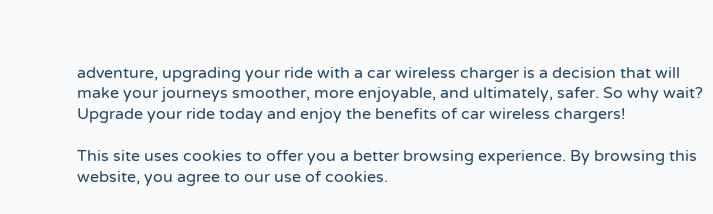adventure, upgrading your ride with a car wireless charger is a decision that will make your journeys smoother, more enjoyable, and ultimately, safer. So why wait? Upgrade your ride today and enjoy the benefits of car wireless chargers!

This site uses cookies to offer you a better browsing experience. By browsing this website, you agree to our use of cookies.